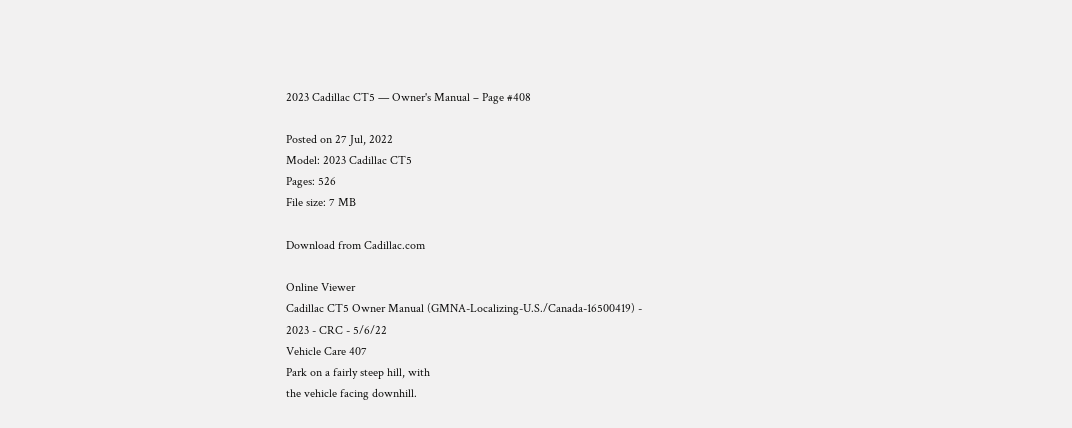2023 Cadillac CT5 — Owner's Manual – Page #408

Posted on 27 Jul, 2022
Model: 2023 Cadillac CT5
Pages: 526
File size: 7 MB

Download from Cadillac.com

Online Viewer
Cadillac CT5 Owner Manual (GMNA-Localizing-U.S./Canada-16500419) -
2023 - CRC - 5/6/22
Vehicle Care 407
Park on a fairly steep hill, with
the vehicle facing downhill.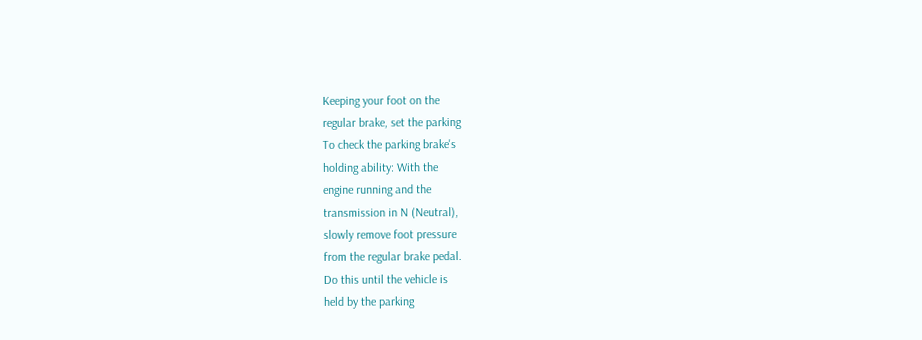Keeping your foot on the
regular brake, set the parking
To check the parking brake's
holding ability: With the
engine running and the
transmission in N (Neutral),
slowly remove foot pressure
from the regular brake pedal.
Do this until the vehicle is
held by the parking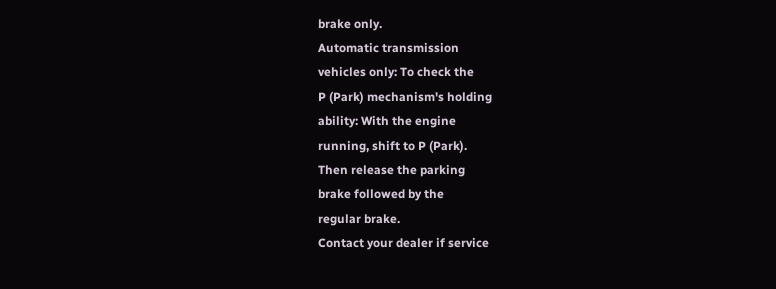brake only.
Automatic transmission
vehicles only: To check the
P (Park) mechanism's holding
ability: With the engine
running, shift to P (Park).
Then release the parking
brake followed by the
regular brake.
Contact your dealer if service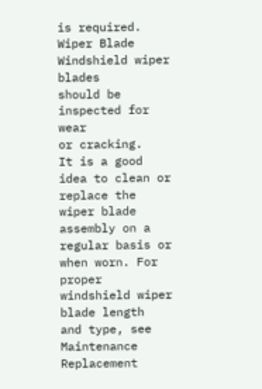is required.
Wiper Blade
Windshield wiper blades
should be inspected for wear
or cracking.
It is a good idea to clean or
replace the wiper blade
assembly on a regular basis or
when worn. For proper
windshield wiper blade length
and type, see Maintenance
Replacement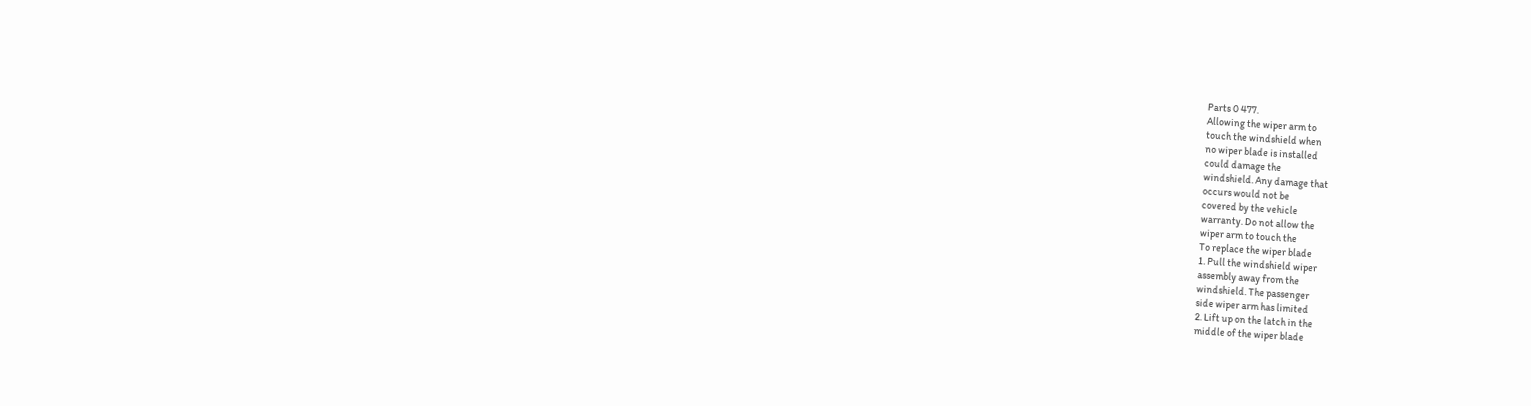Parts 0 477.
Allowing the wiper arm to
touch the windshield when
no wiper blade is installed
could damage the
windshield. Any damage that
occurs would not be
covered by the vehicle
warranty. Do not allow the
wiper arm to touch the
To replace the wiper blade
1. Pull the windshield wiper
assembly away from the
windshield. The passenger
side wiper arm has limited
2. Lift up on the latch in the
middle of the wiper blade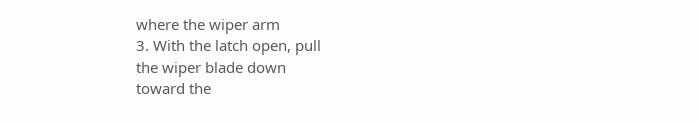where the wiper arm
3. With the latch open, pull
the wiper blade down
toward the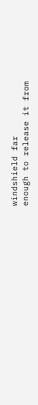windshield far
enough to release it from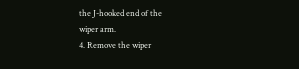the J-hooked end of the
wiper arm.
4. Remove the wiper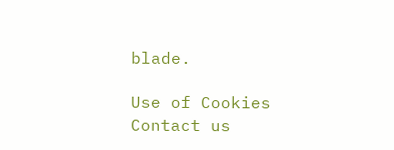blade.

Use of Cookies    Contact us